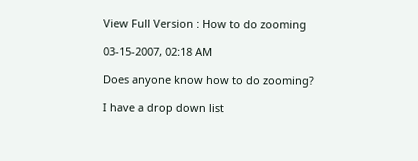View Full Version : How to do zooming

03-15-2007, 02:18 AM

Does anyone know how to do zooming?

I have a drop down list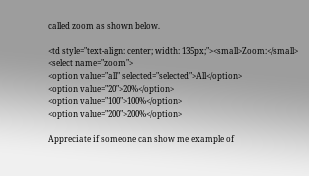called zoom as shown below.

<td style="text-align: center; width: 135px;"><small>Zoom:</small>
<select name="zoom">
<option value="all" selected="selected">All</option>
<option value="20">20%</option>
<option value="100">100%</option>
<option value="200">200%</option>

Appreciate if someone can show me example of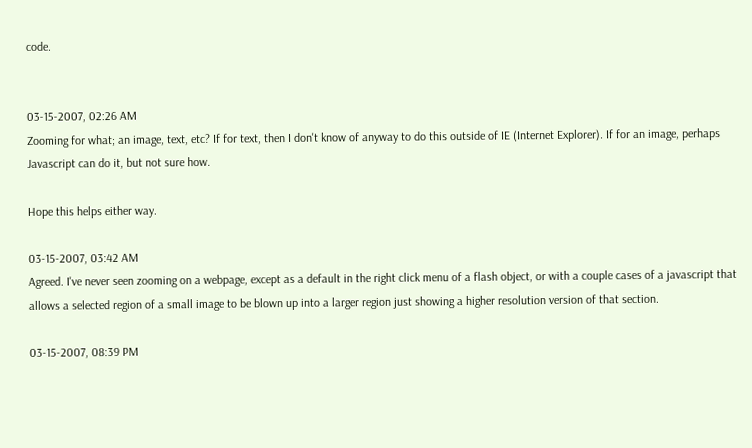code.


03-15-2007, 02:26 AM
Zooming for what; an image, text, etc? If for text, then I don't know of anyway to do this outside of IE (Internet Explorer). If for an image, perhaps Javascript can do it, but not sure how.

Hope this helps either way.

03-15-2007, 03:42 AM
Agreed. I've never seen zooming on a webpage, except as a default in the right click menu of a flash object, or with a couple cases of a javascript that allows a selected region of a small image to be blown up into a larger region just showing a higher resolution version of that section.

03-15-2007, 08:39 PM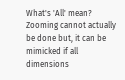What's 'All' mean? Zooming cannot actually be done but, it can be mimicked if all dimensions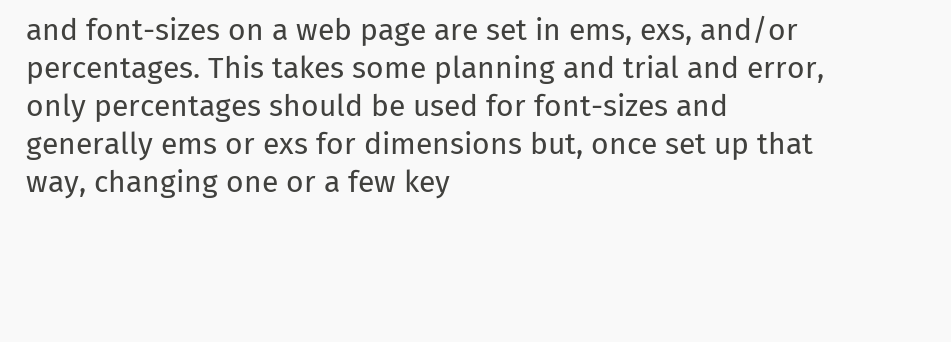and font-sizes on a web page are set in ems, exs, and/or percentages. This takes some planning and trial and error, only percentages should be used for font-sizes and generally ems or exs for dimensions but, once set up that way, changing one or a few key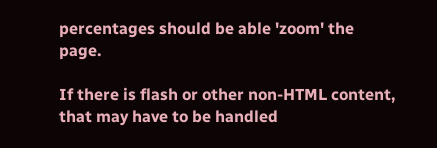percentages should be able 'zoom' the page.

If there is flash or other non-HTML content, that may have to be handled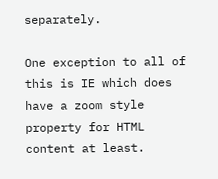separately.

One exception to all of this is IE which does have a zoom style property for HTML content at least.